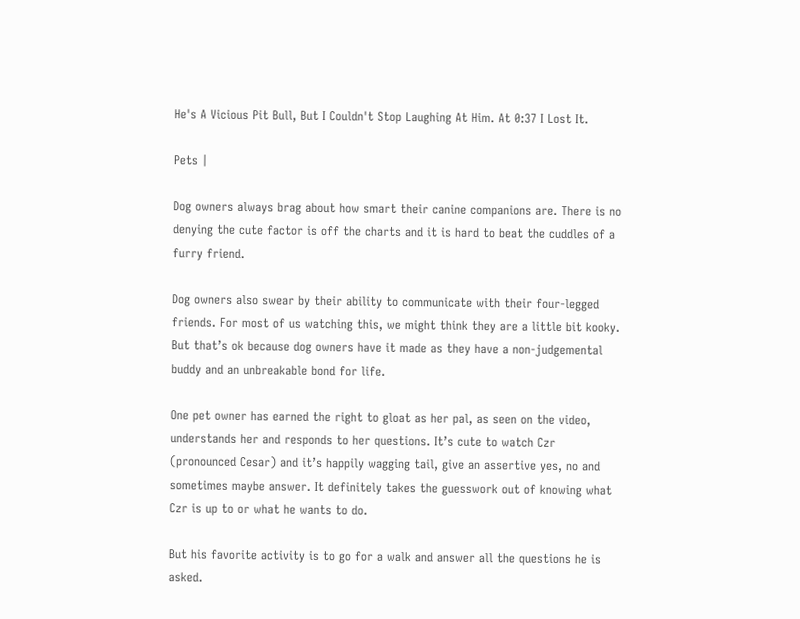He's A Vicious Pit Bull, But I Couldn't Stop Laughing At Him. At 0:37 I Lost It.

Pets |

Dog owners always brag about how smart their canine companions are. There is no denying the cute factor is off the charts and it is hard to beat the cuddles of a furry friend.

Dog owners also swear by their ability to communicate with their four-legged friends. For most of us watching this, we might think they are a little bit kooky. But that’s ok because dog owners have it made as they have a non-judgemental buddy and an unbreakable bond for life.

One pet owner has earned the right to gloat as her pal, as seen on the video, understands her and responds to her questions. It’s cute to watch Czr (pronounced Cesar) and it’s happily wagging tail, give an assertive yes, no and sometimes maybe answer. It definitely takes the guesswork out of knowing what Czr is up to or what he wants to do.

But his favorite activity is to go for a walk and answer all the questions he is asked.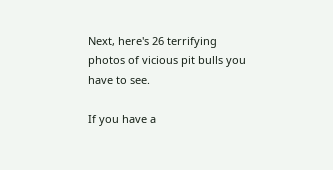Next, here's 26 terrifying photos of vicious pit bulls you have to see.

If you have a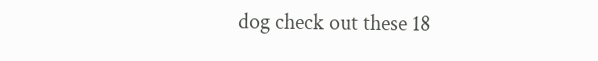dog check out these 18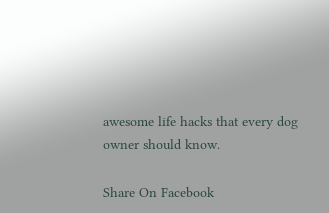awesome life hacks that every dog owner should know.

Share On Facebook